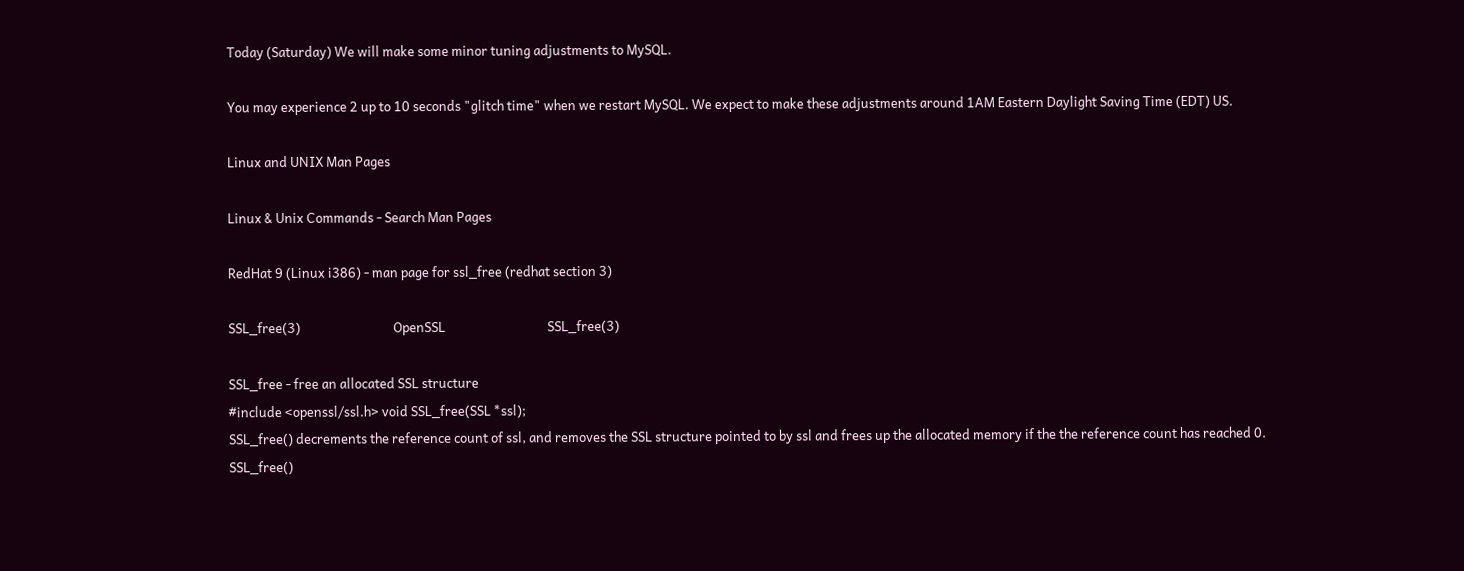Today (Saturday) We will make some minor tuning adjustments to MySQL.

You may experience 2 up to 10 seconds "glitch time" when we restart MySQL. We expect to make these adjustments around 1AM Eastern Daylight Saving Time (EDT) US.

Linux and UNIX Man Pages

Linux & Unix Commands - Search Man Pages

RedHat 9 (Linux i386) - man page for ssl_free (redhat section 3)

SSL_free(3)                               OpenSSL                                  SSL_free(3)

SSL_free - free an allocated SSL structure
#include <openssl/ssl.h> void SSL_free(SSL *ssl);
SSL_free() decrements the reference count of ssl, and removes the SSL structure pointed to by ssl and frees up the allocated memory if the the reference count has reached 0.
SSL_free()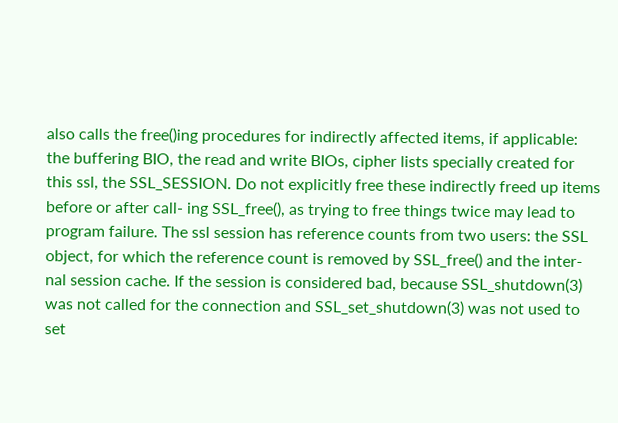also calls the free()ing procedures for indirectly affected items, if applicable: the buffering BIO, the read and write BIOs, cipher lists specially created for this ssl, the SSL_SESSION. Do not explicitly free these indirectly freed up items before or after call- ing SSL_free(), as trying to free things twice may lead to program failure. The ssl session has reference counts from two users: the SSL object, for which the reference count is removed by SSL_free() and the inter- nal session cache. If the session is considered bad, because SSL_shutdown(3) was not called for the connection and SSL_set_shutdown(3) was not used to set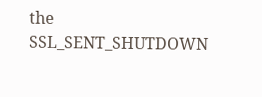the SSL_SENT_SHUTDOWN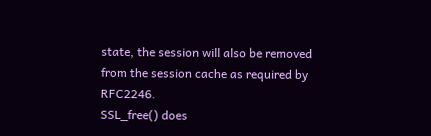state, the session will also be removed from the session cache as required by RFC2246.
SSL_free() does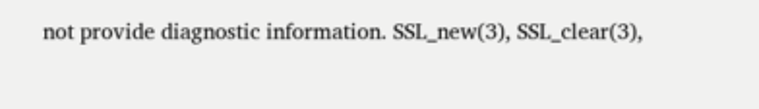not provide diagnostic information. SSL_new(3), SSL_clear(3),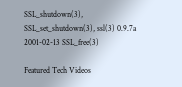SSL_shutdown(3), SSL_set_shutdown(3), ssl(3) 0.9.7a 2001-02-13 SSL_free(3)

Featured Tech Videos